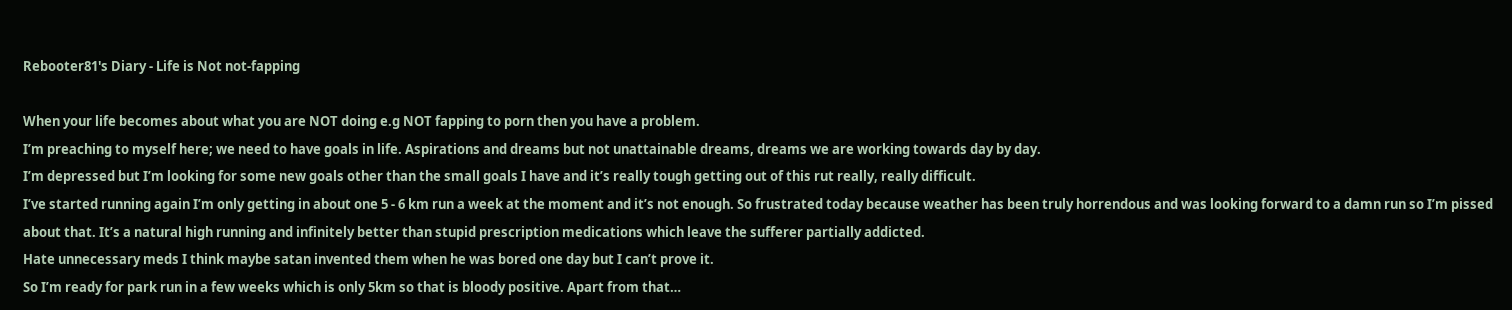Rebooter81's Diary - Life is Not not-fapping

When your life becomes about what you are NOT doing e.g NOT fapping to porn then you have a problem.
I’m preaching to myself here; we need to have goals in life. Aspirations and dreams but not unattainable dreams, dreams we are working towards day by day.
I’m depressed but I’m looking for some new goals other than the small goals I have and it’s really tough getting out of this rut really, really difficult.
I’ve started running again I’m only getting in about one 5 - 6 km run a week at the moment and it’s not enough. So frustrated today because weather has been truly horrendous and was looking forward to a damn run so I’m pissed about that. It’s a natural high running and infinitely better than stupid prescription medications which leave the sufferer partially addicted.
Hate unnecessary meds I think maybe satan invented them when he was bored one day but I can’t prove it.
So I’m ready for park run in a few weeks which is only 5km so that is bloody positive. Apart from that…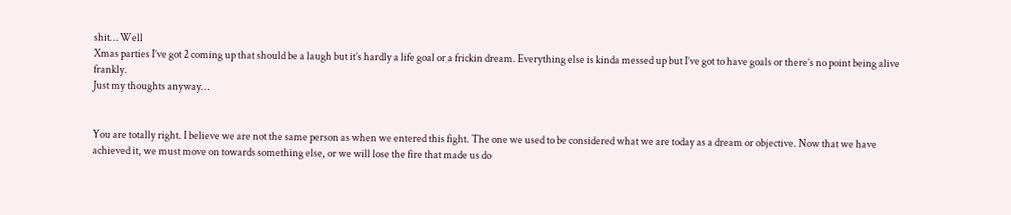shit… Well
Xmas parties I’ve got 2 coming up that should be a laugh but it’s hardly a life goal or a frickin dream. Everything else is kinda messed up but I’ve got to have goals or there’s no point being alive frankly.
Just my thoughts anyway…


You are totally right. I believe we are not the same person as when we entered this fight. The one we used to be considered what we are today as a dream or objective. Now that we have achieved it, we must move on towards something else, or we will lose the fire that made us do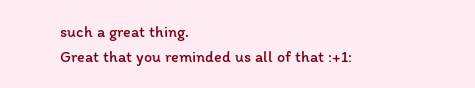such a great thing.
Great that you reminded us all of that :+1: